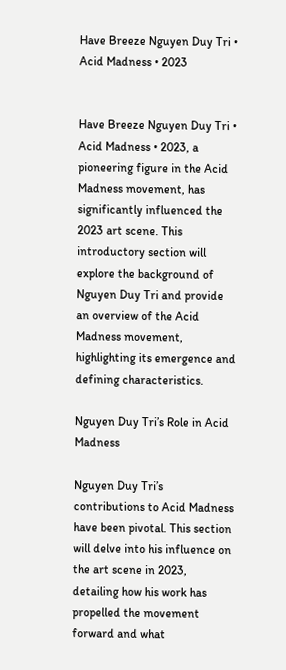Have Breeze Nguyen Duy Tri • Acid Madness • 2023


Have Breeze Nguyen Duy Tri • Acid Madness • 2023, a pioneering figure in the Acid Madness movement, has significantly influenced the 2023 art scene. This introductory section will explore the background of Nguyen Duy Tri and provide an overview of the Acid Madness movement, highlighting its emergence and defining characteristics.

Nguyen Duy Tri’s Role in Acid Madness

Nguyen Duy Tri’s contributions to Acid Madness have been pivotal. This section will delve into his influence on the art scene in 2023, detailing how his work has propelled the movement forward and what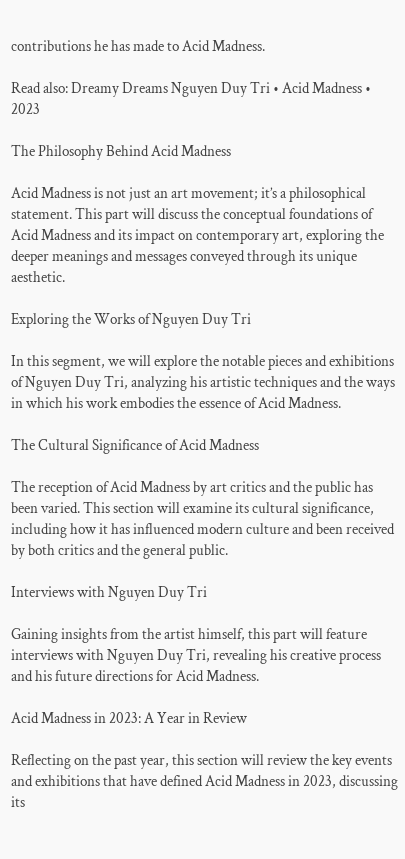contributions he has made to Acid Madness.

Read also: Dreamy Dreams Nguyen Duy Tri • Acid Madness • 2023

The Philosophy Behind Acid Madness

Acid Madness is not just an art movement; it’s a philosophical statement. This part will discuss the conceptual foundations of Acid Madness and its impact on contemporary art, exploring the deeper meanings and messages conveyed through its unique aesthetic.

Exploring the Works of Nguyen Duy Tri

In this segment, we will explore the notable pieces and exhibitions of Nguyen Duy Tri, analyzing his artistic techniques and the ways in which his work embodies the essence of Acid Madness.

The Cultural Significance of Acid Madness

The reception of Acid Madness by art critics and the public has been varied. This section will examine its cultural significance, including how it has influenced modern culture and been received by both critics and the general public.

Interviews with Nguyen Duy Tri

Gaining insights from the artist himself, this part will feature interviews with Nguyen Duy Tri, revealing his creative process and his future directions for Acid Madness.

Acid Madness in 2023: A Year in Review

Reflecting on the past year, this section will review the key events and exhibitions that have defined Acid Madness in 2023, discussing its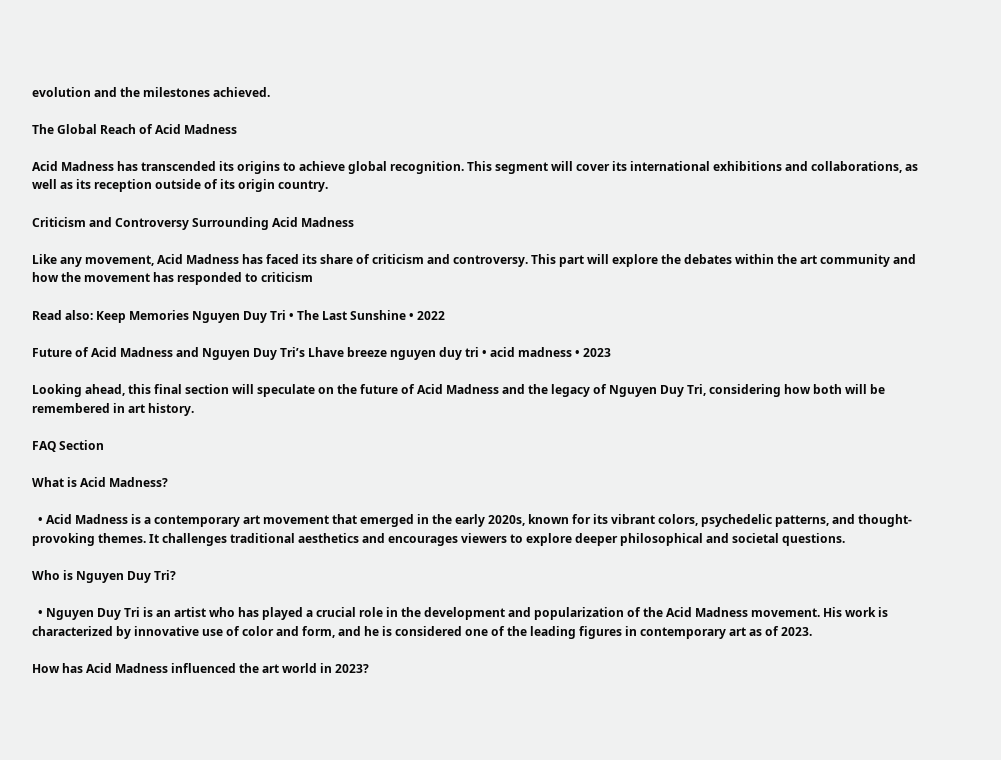evolution and the milestones achieved.

The Global Reach of Acid Madness

Acid Madness has transcended its origins to achieve global recognition. This segment will cover its international exhibitions and collaborations, as well as its reception outside of its origin country.

Criticism and Controversy Surrounding Acid Madness

Like any movement, Acid Madness has faced its share of criticism and controversy. This part will explore the debates within the art community and how the movement has responded to criticism

Read also: Keep Memories Nguyen Duy Tri • The Last Sunshine • 2022

Future of Acid Madness and Nguyen Duy Tri’s Lhave breeze nguyen duy tri • acid madness • 2023

Looking ahead, this final section will speculate on the future of Acid Madness and the legacy of Nguyen Duy Tri, considering how both will be remembered in art history.

FAQ Section

What is Acid Madness?

  • Acid Madness is a contemporary art movement that emerged in the early 2020s, known for its vibrant colors, psychedelic patterns, and thought-provoking themes. It challenges traditional aesthetics and encourages viewers to explore deeper philosophical and societal questions.

Who is Nguyen Duy Tri?

  • Nguyen Duy Tri is an artist who has played a crucial role in the development and popularization of the Acid Madness movement. His work is characterized by innovative use of color and form, and he is considered one of the leading figures in contemporary art as of 2023.

How has Acid Madness influenced the art world in 2023?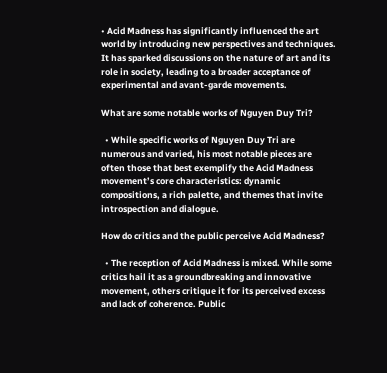• Acid Madness has significantly influenced the art world by introducing new perspectives and techniques. It has sparked discussions on the nature of art and its role in society, leading to a broader acceptance of experimental and avant-garde movements.

What are some notable works of Nguyen Duy Tri?

  • While specific works of Nguyen Duy Tri are numerous and varied, his most notable pieces are often those that best exemplify the Acid Madness movement’s core characteristics: dynamic compositions, a rich palette, and themes that invite introspection and dialogue.

How do critics and the public perceive Acid Madness?

  • The reception of Acid Madness is mixed. While some critics hail it as a groundbreaking and innovative movement, others critique it for its perceived excess and lack of coherence. Public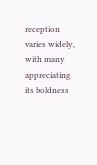reception varies widely, with many appreciating its boldness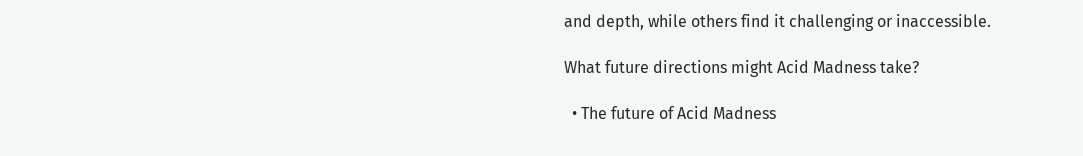and depth, while others find it challenging or inaccessible.

What future directions might Acid Madness take?

  • The future of Acid Madness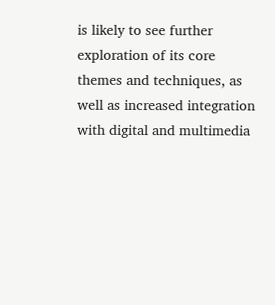is likely to see further exploration of its core themes and techniques, as well as increased integration with digital and multimedia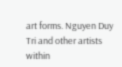art forms. Nguyen Duy Tri and other artists within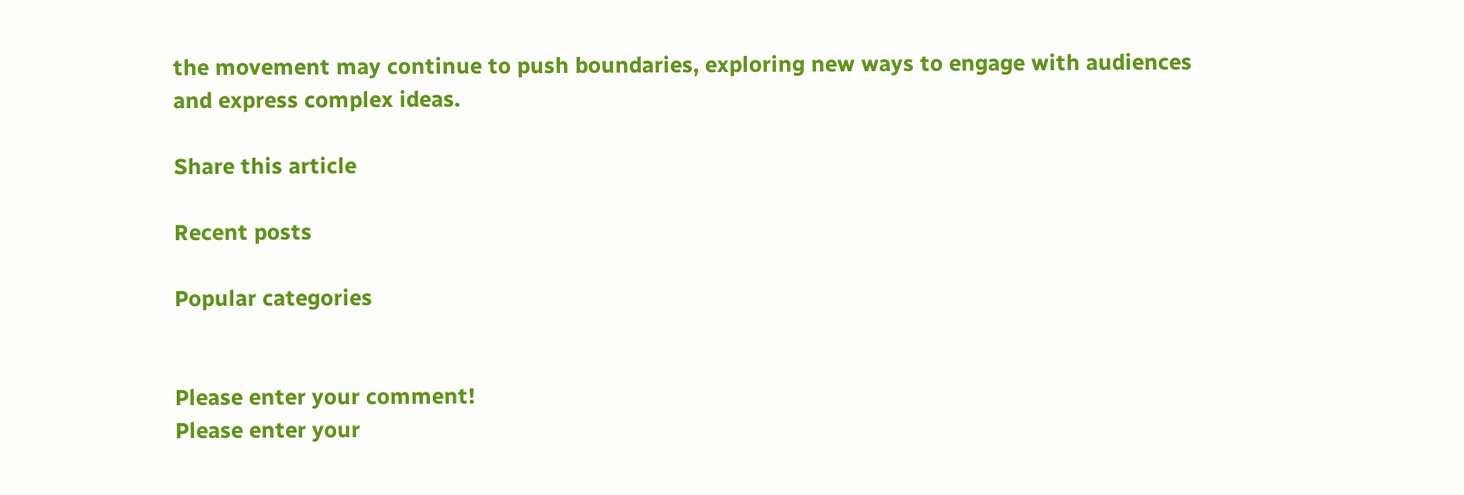the movement may continue to push boundaries, exploring new ways to engage with audiences and express complex ideas.

Share this article

Recent posts

Popular categories


Please enter your comment!
Please enter your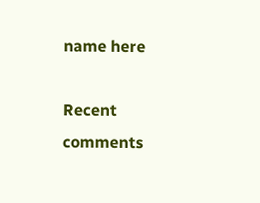name here

Recent comments